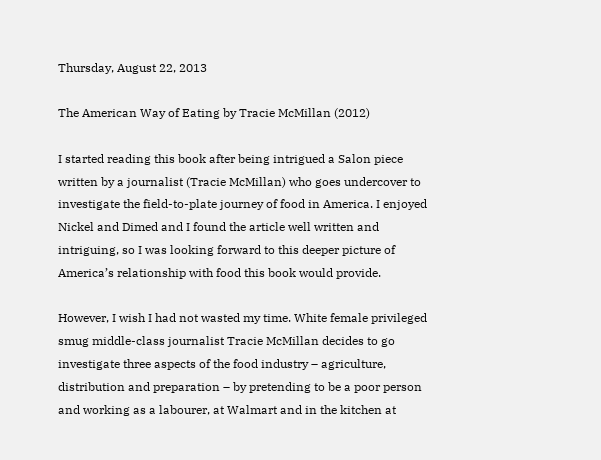Thursday, August 22, 2013

The American Way of Eating by Tracie McMillan (2012)

I started reading this book after being intrigued a Salon piece written by a journalist (Tracie McMillan) who goes undercover to investigate the field-to-plate journey of food in America. I enjoyed Nickel and Dimed and I found the article well written and intriguing, so I was looking forward to this deeper picture of America’s relationship with food this book would provide.

However, I wish I had not wasted my time. White female privileged smug middle-class journalist Tracie McMillan decides to go investigate three aspects of the food industry – agriculture, distribution and preparation – by pretending to be a poor person and working as a labourer, at Walmart and in the kitchen at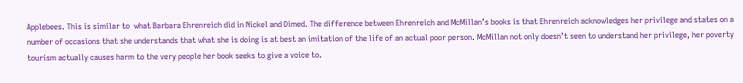Applebees. This is similar to  what Barbara Ehrenreich did in Nickel and Dimed. The difference between Ehrenreich and McMillan’s books is that Ehrenreich acknowledges her privilege and states on a number of occasions that she understands that what she is doing is at best an imitation of the life of an actual poor person. McMillan not only doesn’t seen to understand her privilege, her poverty tourism actually causes harm to the very people her book seeks to give a voice to.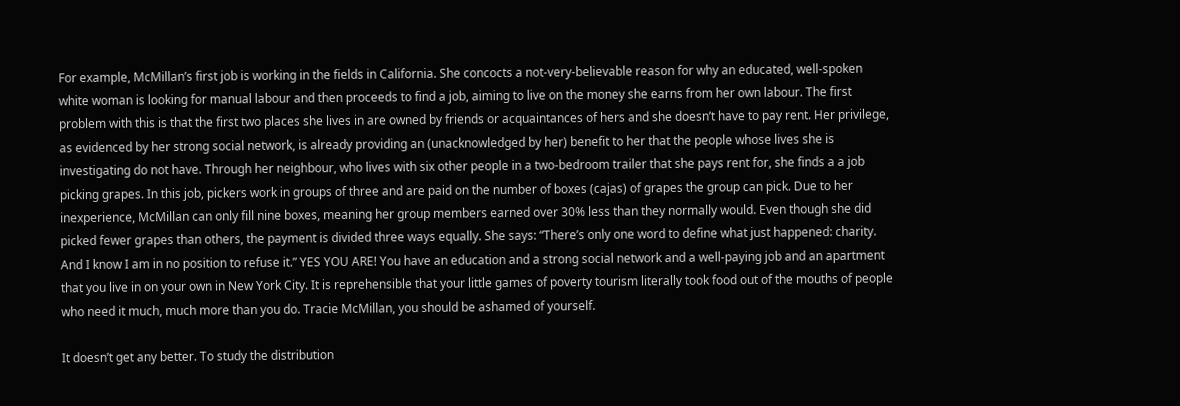For example, McMillan’s first job is working in the fields in California. She concocts a not-very-believable reason for why an educated, well-spoken white woman is looking for manual labour and then proceeds to find a job, aiming to live on the money she earns from her own labour. The first problem with this is that the first two places she lives in are owned by friends or acquaintances of hers and she doesn’t have to pay rent. Her privilege, as evidenced by her strong social network, is already providing an (unacknowledged by her) benefit to her that the people whose lives she is investigating do not have. Through her neighbour, who lives with six other people in a two-bedroom trailer that she pays rent for, she finds a a job picking grapes. In this job, pickers work in groups of three and are paid on the number of boxes (cajas) of grapes the group can pick. Due to her inexperience, McMillan can only fill nine boxes, meaning her group members earned over 30% less than they normally would. Even though she did picked fewer grapes than others, the payment is divided three ways equally. She says: “There’s only one word to define what just happened: charity. And I know I am in no position to refuse it.” YES YOU ARE! You have an education and a strong social network and a well-paying job and an apartment that you live in on your own in New York City. It is reprehensible that your little games of poverty tourism literally took food out of the mouths of people who need it much, much more than you do. Tracie McMillan, you should be ashamed of yourself.

It doesn’t get any better. To study the distribution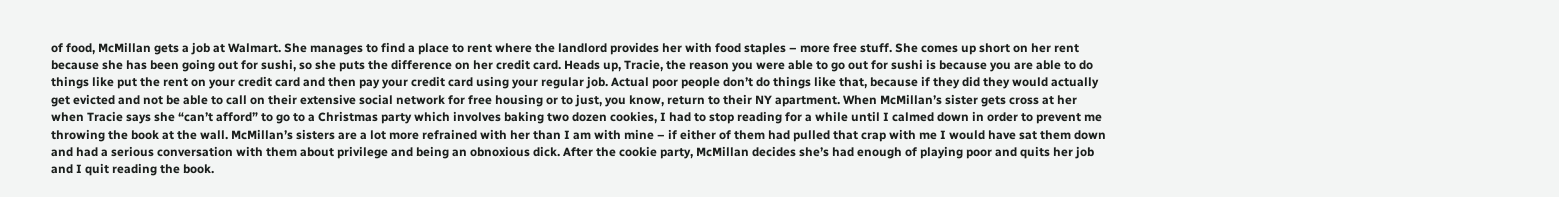of food, McMillan gets a job at Walmart. She manages to find a place to rent where the landlord provides her with food staples – more free stuff. She comes up short on her rent because she has been going out for sushi, so she puts the difference on her credit card. Heads up, Tracie, the reason you were able to go out for sushi is because you are able to do things like put the rent on your credit card and then pay your credit card using your regular job. Actual poor people don’t do things like that, because if they did they would actually get evicted and not be able to call on their extensive social network for free housing or to just, you know, return to their NY apartment. When McMillan’s sister gets cross at her when Tracie says she “can’t afford” to go to a Christmas party which involves baking two dozen cookies, I had to stop reading for a while until I calmed down in order to prevent me throwing the book at the wall. McMillan’s sisters are a lot more refrained with her than I am with mine – if either of them had pulled that crap with me I would have sat them down and had a serious conversation with them about privilege and being an obnoxious dick. After the cookie party, McMillan decides she’s had enough of playing poor and quits her job and I quit reading the book.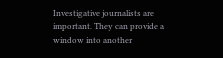Investigative journalists are important. They can provide a window into another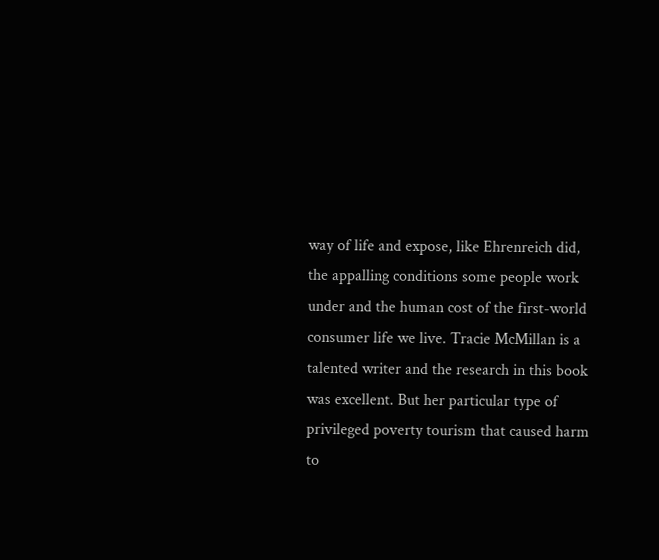way of life and expose, like Ehrenreich did, the appalling conditions some people work under and the human cost of the first-world consumer life we live. Tracie McMillan is a talented writer and the research in this book was excellent. But her particular type of privileged poverty tourism that caused harm to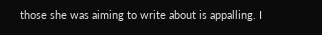those she was aiming to write about is appalling. I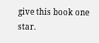give this book one star.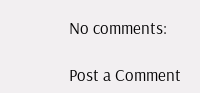No comments:

Post a Comment